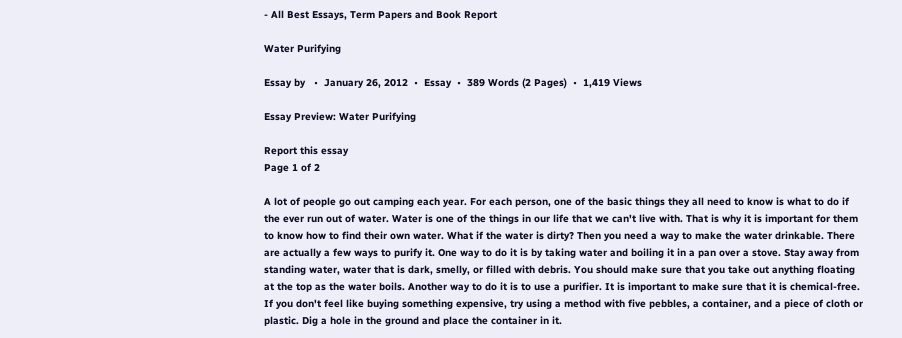- All Best Essays, Term Papers and Book Report

Water Purifying

Essay by   •  January 26, 2012  •  Essay  •  389 Words (2 Pages)  •  1,419 Views

Essay Preview: Water Purifying

Report this essay
Page 1 of 2

A lot of people go out camping each year. For each person, one of the basic things they all need to know is what to do if the ever run out of water. Water is one of the things in our life that we can't live with. That is why it is important for them to know how to find their own water. What if the water is dirty? Then you need a way to make the water drinkable. There are actually a few ways to purify it. One way to do it is by taking water and boiling it in a pan over a stove. Stay away from standing water, water that is dark, smelly, or filled with debris. You should make sure that you take out anything floating at the top as the water boils. Another way to do it is to use a purifier. It is important to make sure that it is chemical-free. If you don't feel like buying something expensive, try using a method with five pebbles, a container, and a piece of cloth or plastic. Dig a hole in the ground and place the container in it.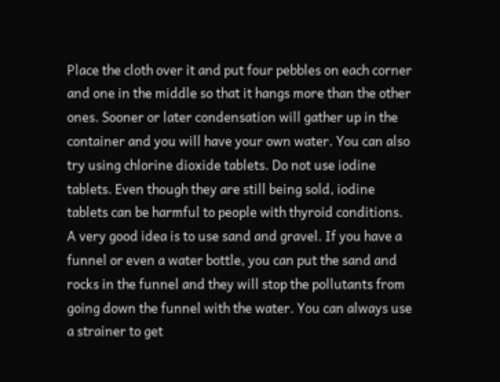Place the cloth over it and put four pebbles on each corner and one in the middle so that it hangs more than the other ones. Sooner or later condensation will gather up in the container and you will have your own water. You can also try using chlorine dioxide tablets. Do not use iodine tablets. Even though they are still being sold, iodine tablets can be harmful to people with thyroid conditions. A very good idea is to use sand and gravel. If you have a funnel or even a water bottle, you can put the sand and rocks in the funnel and they will stop the pollutants from going down the funnel with the water. You can always use a strainer to get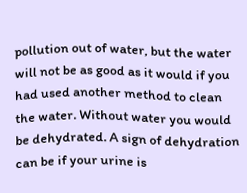pollution out of water, but the water will not be as good as it would if you had used another method to clean the water. Without water you would be dehydrated. A sign of dehydration can be if your urine is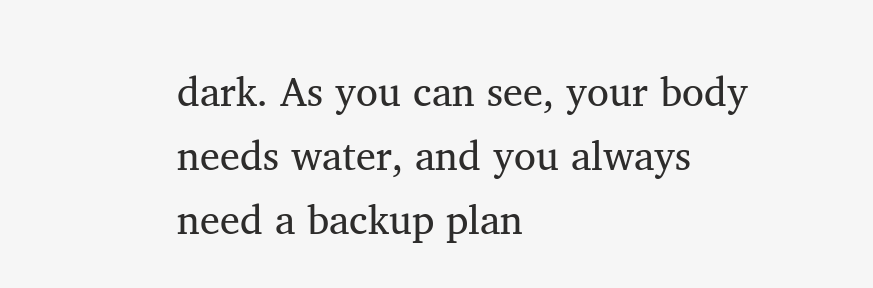dark. As you can see, your body needs water, and you always need a backup plan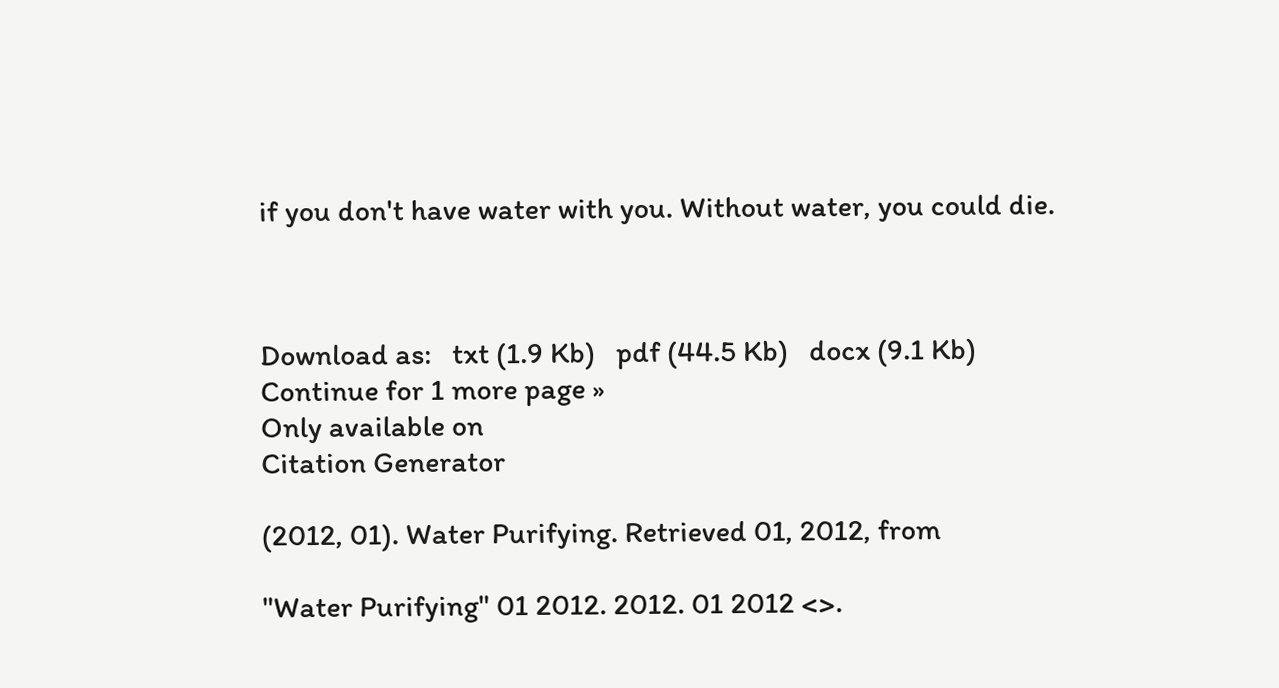if you don't have water with you. Without water, you could die.



Download as:   txt (1.9 Kb)   pdf (44.5 Kb)   docx (9.1 Kb)
Continue for 1 more page »
Only available on
Citation Generator

(2012, 01). Water Purifying. Retrieved 01, 2012, from

"Water Purifying" 01 2012. 2012. 01 2012 <>.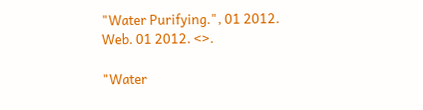"Water Purifying.", 01 2012. Web. 01 2012. <>.

"Water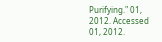Purifying." 01, 2012. Accessed 01, 2012.